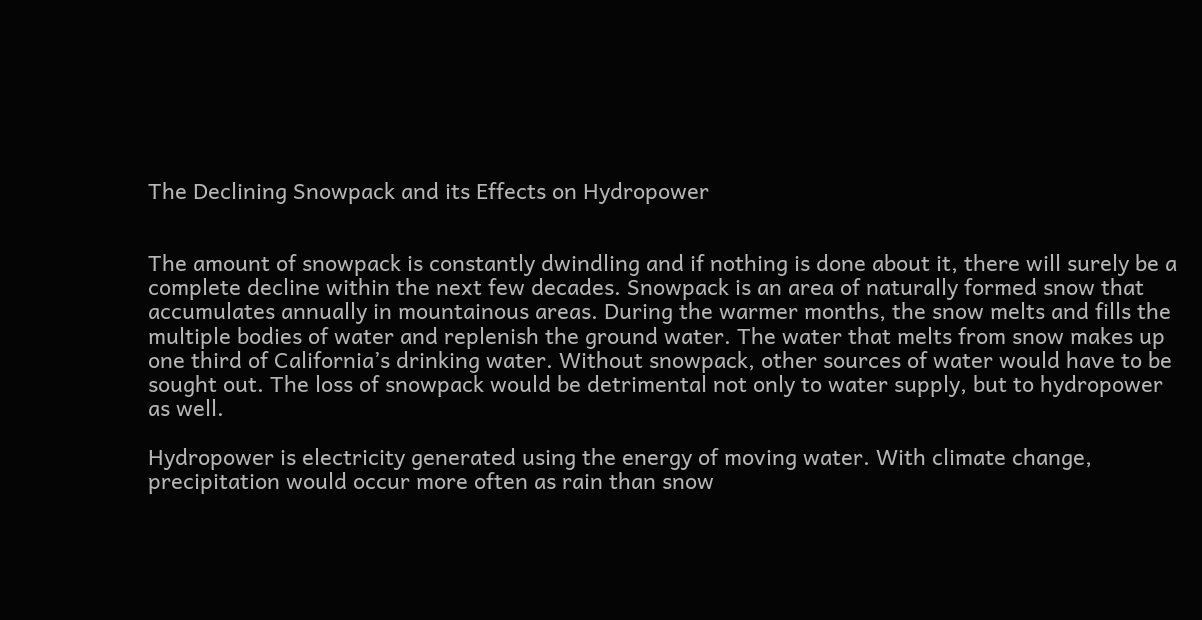The Declining Snowpack and its Effects on Hydropower


The amount of snowpack is constantly dwindling and if nothing is done about it, there will surely be a complete decline within the next few decades. Snowpack is an area of naturally formed snow that accumulates annually in mountainous areas. During the warmer months, the snow melts and fills the multiple bodies of water and replenish the ground water. The water that melts from snow makes up one third of California’s drinking water. Without snowpack, other sources of water would have to be sought out. The loss of snowpack would be detrimental not only to water supply, but to hydropower as well.

Hydropower is electricity generated using the energy of moving water. With climate change, precipitation would occur more often as rain than snow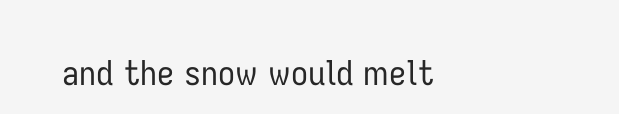and the snow would melt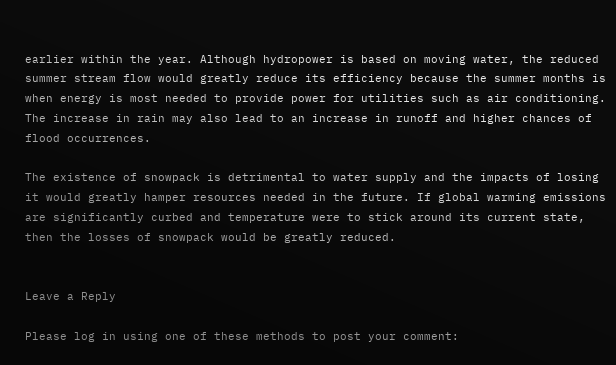earlier within the year. Although hydropower is based on moving water, the reduced summer stream flow would greatly reduce its efficiency because the summer months is when energy is most needed to provide power for utilities such as air conditioning. The increase in rain may also lead to an increase in runoff and higher chances of flood occurrences.

The existence of snowpack is detrimental to water supply and the impacts of losing it would greatly hamper resources needed in the future. If global warming emissions are significantly curbed and temperature were to stick around its current state, then the losses of snowpack would be greatly reduced.


Leave a Reply

Please log in using one of these methods to post your comment: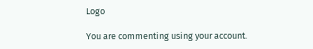Logo

You are commenting using your account.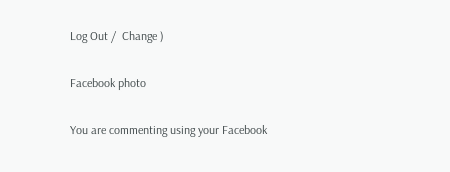Log Out /  Change )

Facebook photo

You are commenting using your Facebook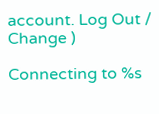account. Log Out /  Change )

Connecting to %s